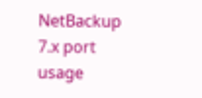NetBackup 7.x port usage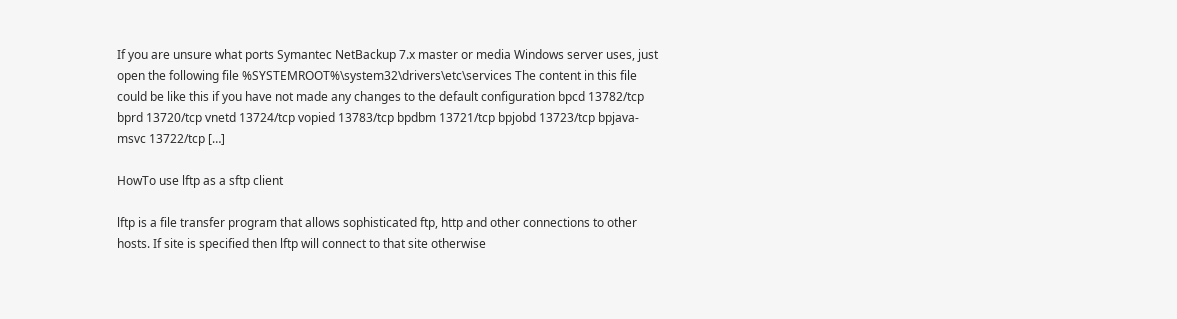If you are unsure what ports Symantec NetBackup 7.x master or media Windows server uses, just open the following file %SYSTEMROOT%\system32\drivers\etc\services The content in this file could be like this if you have not made any changes to the default configuration bpcd 13782/tcp bprd 13720/tcp vnetd 13724/tcp vopied 13783/tcp bpdbm 13721/tcp bpjobd 13723/tcp bpjava-msvc 13722/tcp […]

HowTo use lftp as a sftp client

lftp is a file transfer program that allows sophisticated ftp, http and other connections to other hosts. If site is specified then lftp will connect to that site otherwise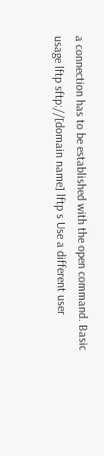a connection has to be established with the open command. Basic usage lftp sftp://[domain name] lftp s Use a different user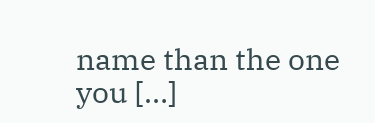name than the one you […]